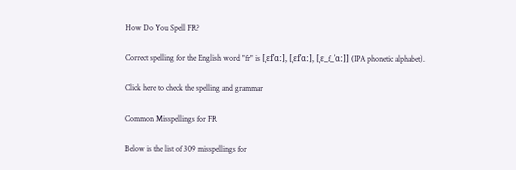How Do You Spell FR?

Correct spelling for the English word "fr" is [ˌɛfˈɑː], [ˌɛfˈɑː], [ˌɛ_f_ˈɑː]] (IPA phonetic alphabet).

Click here to check the spelling and grammar

Common Misspellings for FR

Below is the list of 309 misspellings for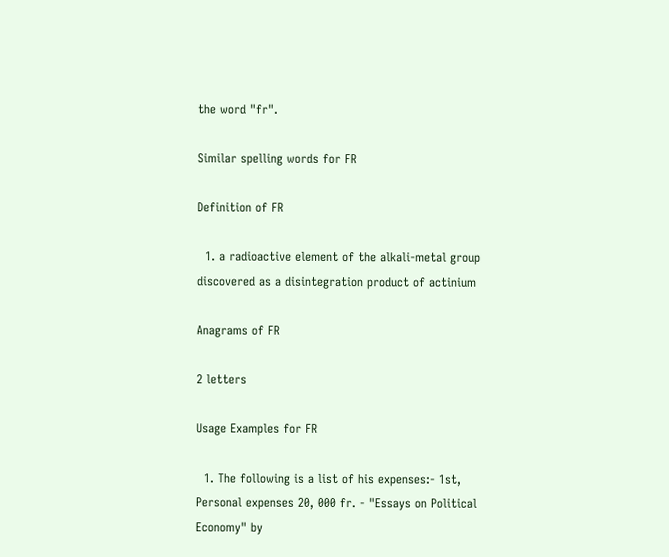the word "fr".

Similar spelling words for FR

Definition of FR

  1. a radioactive element of the alkali-metal group discovered as a disintegration product of actinium

Anagrams of FR

2 letters

Usage Examples for FR

  1. The following is a list of his expenses:- 1st, Personal expenses 20, 000 fr. - "Essays on Political Economy" by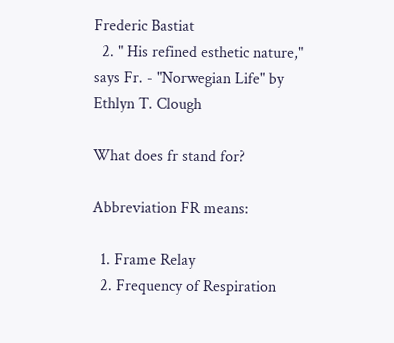Frederic Bastiat
  2. " His refined esthetic nature," says Fr. - "Norwegian Life" by Ethlyn T. Clough

What does fr stand for?

Abbreviation FR means:

  1. Frame Relay
  2. Frequency of Respiration